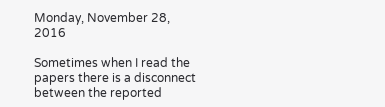Monday, November 28, 2016

Sometimes when I read the papers there is a disconnect between the reported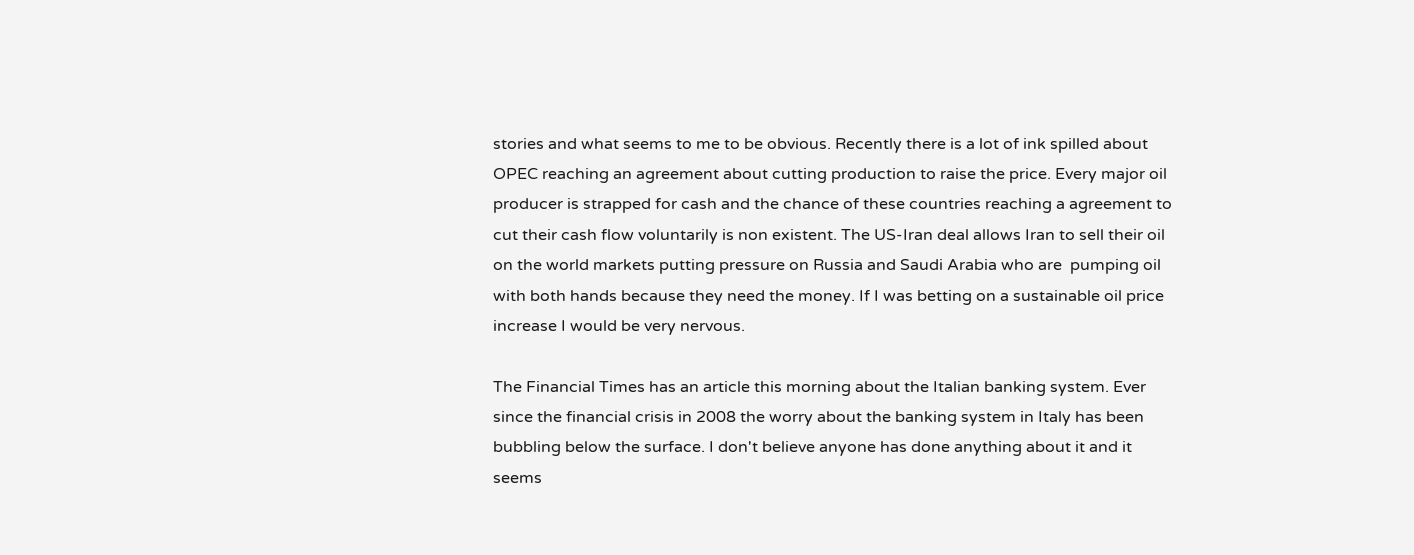stories and what seems to me to be obvious. Recently there is a lot of ink spilled about OPEC reaching an agreement about cutting production to raise the price. Every major oil producer is strapped for cash and the chance of these countries reaching a agreement to cut their cash flow voluntarily is non existent. The US-Iran deal allows Iran to sell their oil on the world markets putting pressure on Russia and Saudi Arabia who are  pumping oil with both hands because they need the money. If I was betting on a sustainable oil price increase I would be very nervous.

The Financial Times has an article this morning about the Italian banking system. Ever since the financial crisis in 2008 the worry about the banking system in Italy has been bubbling below the surface. I don't believe anyone has done anything about it and it seems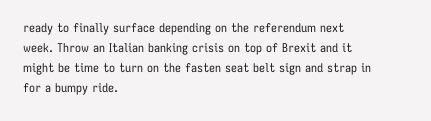ready to finally surface depending on the referendum next week. Throw an Italian banking crisis on top of Brexit and it might be time to turn on the fasten seat belt sign and strap in for a bumpy ride.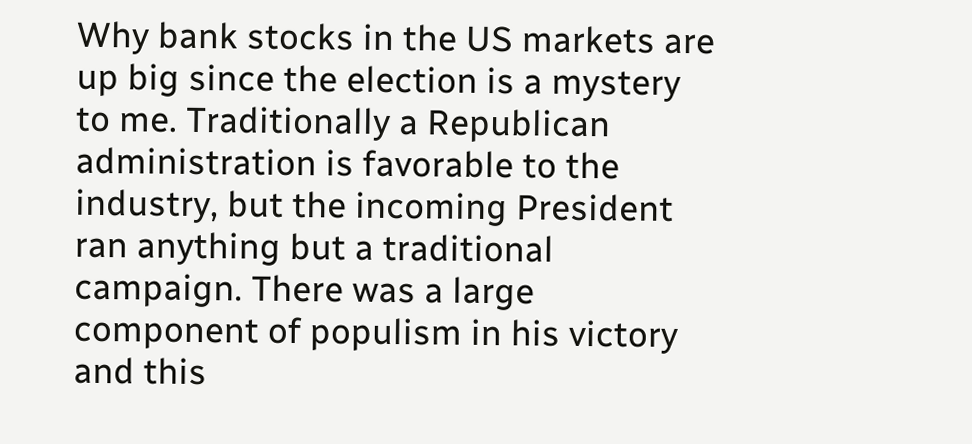Why bank stocks in the US markets are up big since the election is a mystery to me. Traditionally a Republican administration is favorable to the industry, but the incoming President ran anything but a traditional campaign. There was a large component of populism in his victory and this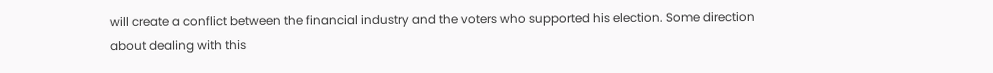will create a conflict between the financial industry and the voters who supported his election. Some direction about dealing with this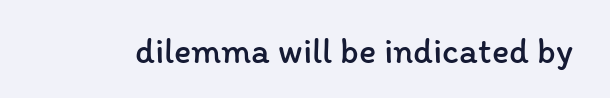dilemma will be indicated by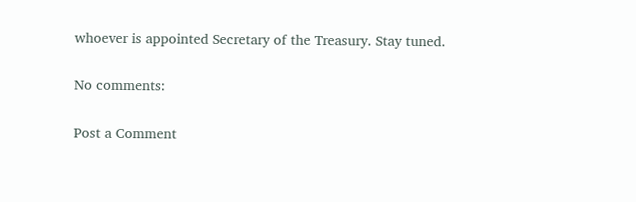whoever is appointed Secretary of the Treasury. Stay tuned.

No comments:

Post a Comment